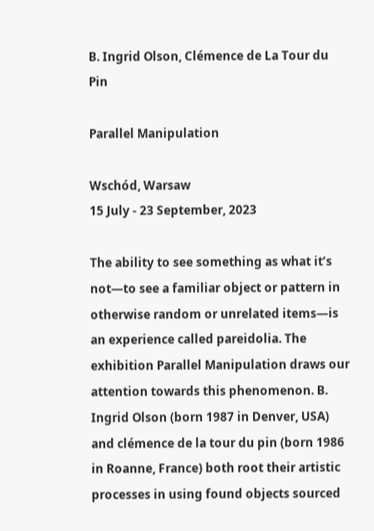B. Ingrid Olson, Clémence de La Tour du Pin

Parallel Manipulation

Wschód, Warsaw
15 July - 23 September, 2023

The ability to see something as what it’s not—to see a familiar object or pattern in otherwise random or unrelated items—is an experience called pareidolia. The exhibition Parallel Manipulation draws our attention towards this phenomenon. B. Ingrid Olson (born 1987 in Denver, USA) and clémence de la tour du pin (born 1986 in Roanne, France) both root their artistic processes in using found objects sourced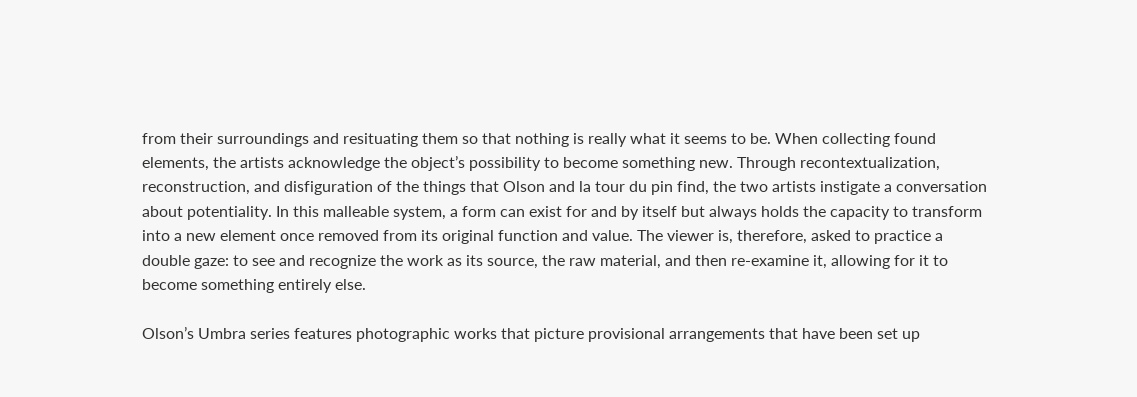from their surroundings and resituating them so that nothing is really what it seems to be. When collecting found elements, the artists acknowledge the object’s possibility to become something new. Through recontextualization, reconstruction, and disfiguration of the things that Olson and la tour du pin find, the two artists instigate a conversation about potentiality. In this malleable system, a form can exist for and by itself but always holds the capacity to transform into a new element once removed from its original function and value. The viewer is, therefore, asked to practice a double gaze: to see and recognize the work as its source, the raw material, and then re-examine it, allowing for it to become something entirely else.

Olson’s Umbra series features photographic works that picture provisional arrangements that have been set up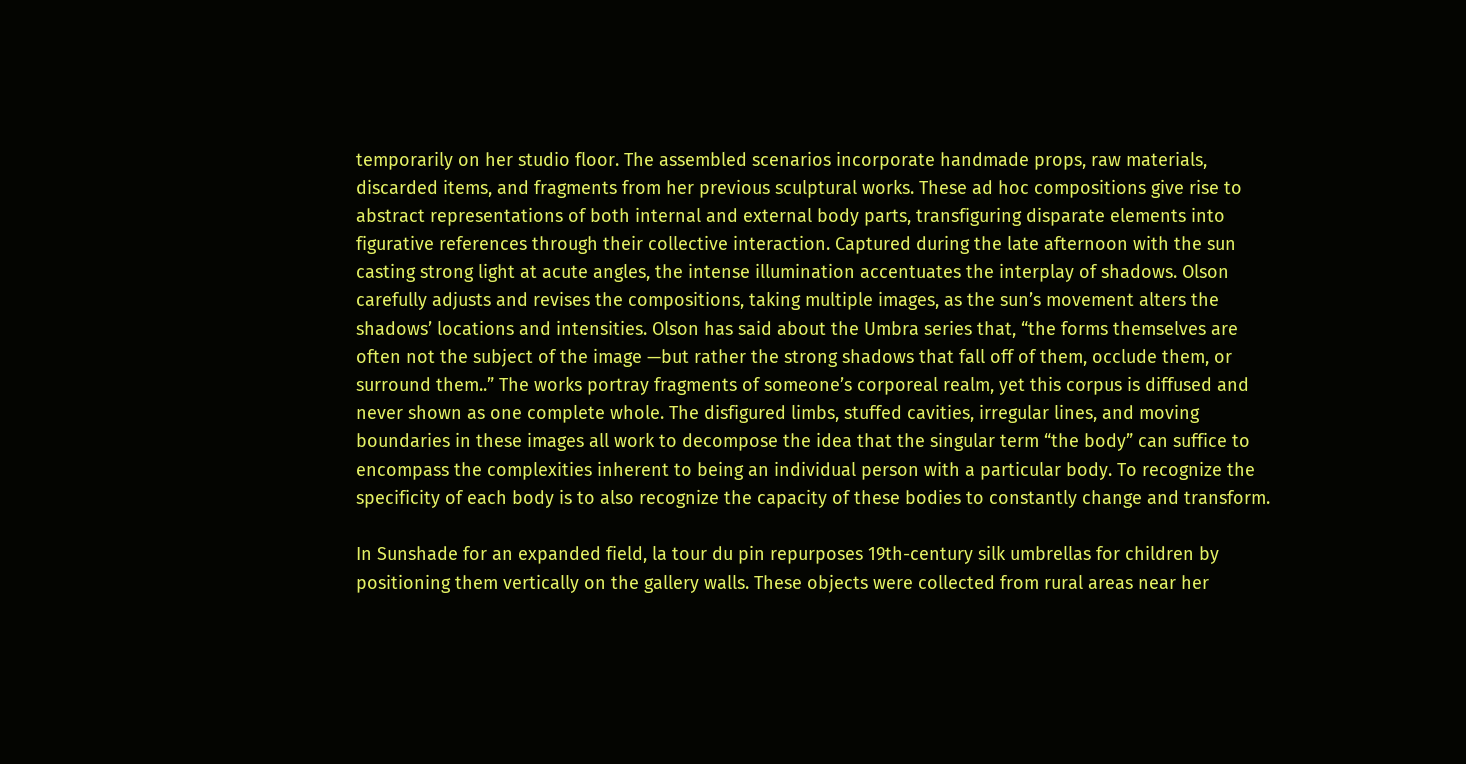temporarily on her studio floor. The assembled scenarios incorporate handmade props, raw materials, discarded items, and fragments from her previous sculptural works. These ad hoc compositions give rise to abstract representations of both internal and external body parts, transfiguring disparate elements into figurative references through their collective interaction. Captured during the late afternoon with the sun casting strong light at acute angles, the intense illumination accentuates the interplay of shadows. Olson carefully adjusts and revises the compositions, taking multiple images, as the sun’s movement alters the shadows’ locations and intensities. Olson has said about the Umbra series that, “the forms themselves are often not the subject of the image —but rather the strong shadows that fall off of them, occlude them, or surround them..” The works portray fragments of someone’s corporeal realm, yet this corpus is diffused and never shown as one complete whole. The disfigured limbs, stuffed cavities, irregular lines, and moving boundaries in these images all work to decompose the idea that the singular term “the body” can suffice to encompass the complexities inherent to being an individual person with a particular body. To recognize the specificity of each body is to also recognize the capacity of these bodies to constantly change and transform.

In Sunshade for an expanded field, la tour du pin repurposes 19th-century silk umbrellas for children by positioning them vertically on the gallery walls. These objects were collected from rural areas near her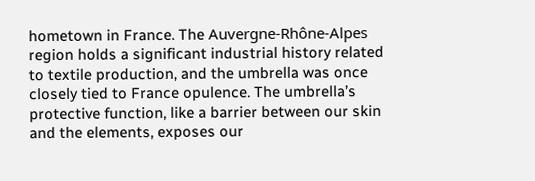hometown in France. The Auvergne-Rhône-Alpes region holds a significant industrial history related to textile production, and the umbrella was once closely tied to France opulence. The umbrella’s protective function, like a barrier between our skin and the elements, exposes our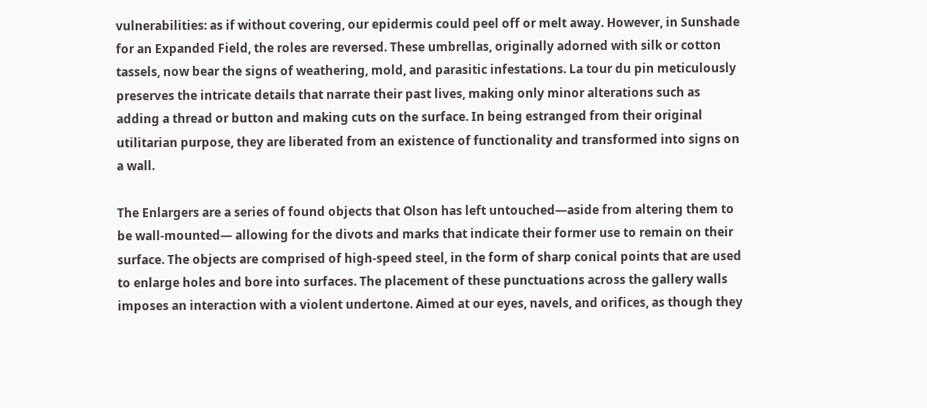vulnerabilities: as if without covering, our epidermis could peel off or melt away. However, in Sunshade for an Expanded Field, the roles are reversed. These umbrellas, originally adorned with silk or cotton tassels, now bear the signs of weathering, mold, and parasitic infestations. La tour du pin meticulously preserves the intricate details that narrate their past lives, making only minor alterations such as adding a thread or button and making cuts on the surface. In being estranged from their original utilitarian purpose, they are liberated from an existence of functionality and transformed into signs on a wall.

The Enlargers are a series of found objects that Olson has left untouched—aside from altering them to be wall-mounted— allowing for the divots and marks that indicate their former use to remain on their surface. The objects are comprised of high-speed steel, in the form of sharp conical points that are used to enlarge holes and bore into surfaces. The placement of these punctuations across the gallery walls imposes an interaction with a violent undertone. Aimed at our eyes, navels, and orifices, as though they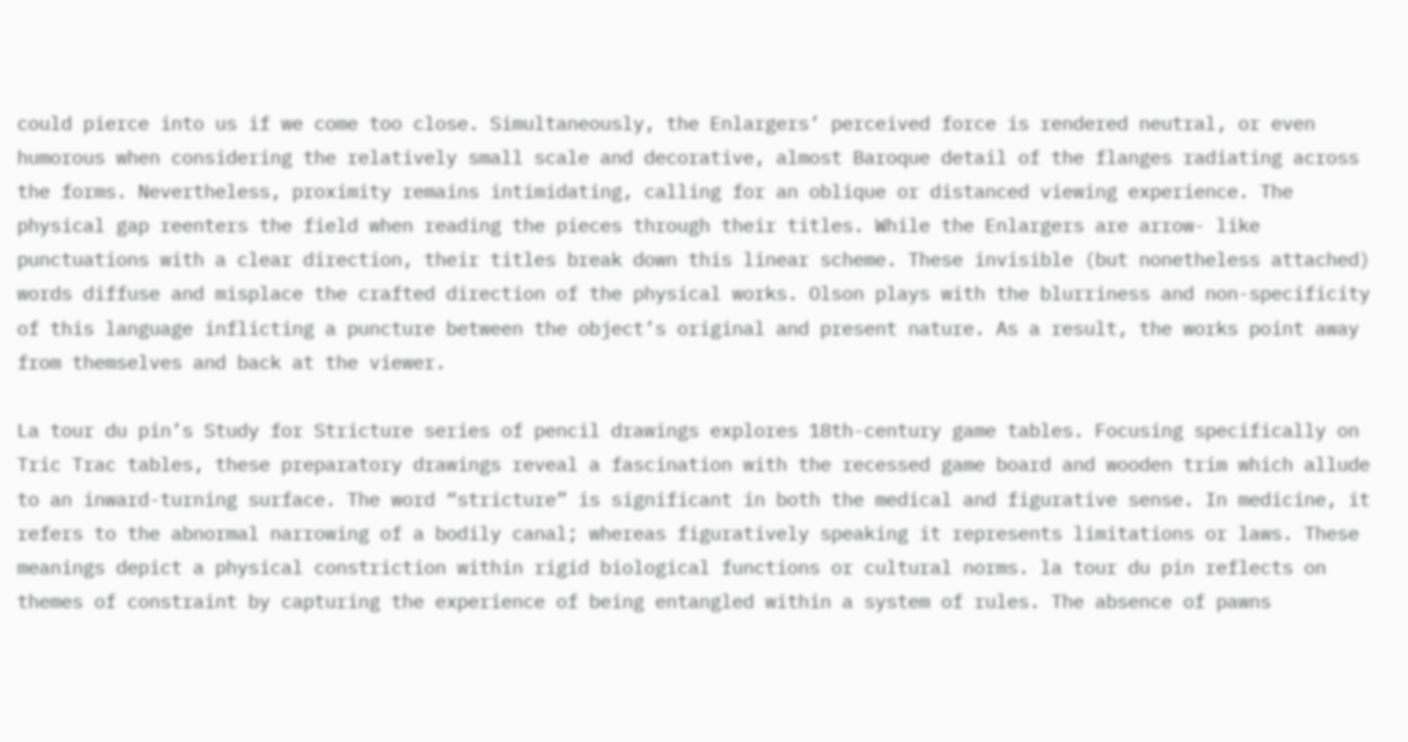could pierce into us if we come too close. Simultaneously, the Enlargers’ perceived force is rendered neutral, or even humorous when considering the relatively small scale and decorative, almost Baroque detail of the flanges radiating across the forms. Nevertheless, proximity remains intimidating, calling for an oblique or distanced viewing experience. The physical gap reenters the field when reading the pieces through their titles. While the Enlargers are arrow- like punctuations with a clear direction, their titles break down this linear scheme. These invisible (but nonetheless attached) words diffuse and misplace the crafted direction of the physical works. Olson plays with the blurriness and non-specificity of this language inflicting a puncture between the object’s original and present nature. As a result, the works point away from themselves and back at the viewer.

La tour du pin’s Study for Stricture series of pencil drawings explores 18th-century game tables. Focusing specifically on Tric Trac tables, these preparatory drawings reveal a fascination with the recessed game board and wooden trim which allude to an inward-turning surface. The word “stricture” is significant in both the medical and figurative sense. In medicine, it refers to the abnormal narrowing of a bodily canal; whereas figuratively speaking it represents limitations or laws. These meanings depict a physical constriction within rigid biological functions or cultural norms. la tour du pin reflects on themes of constraint by capturing the experience of being entangled within a system of rules. The absence of pawns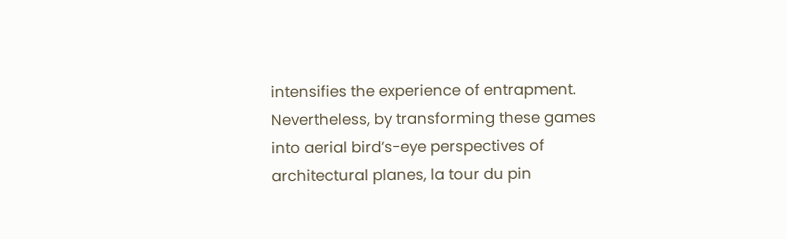intensifies the experience of entrapment. Nevertheless, by transforming these games into aerial bird’s-eye perspectives of architectural planes, la tour du pin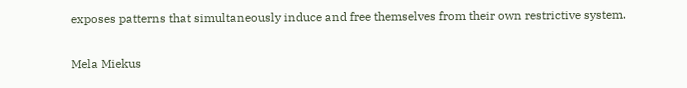exposes patterns that simultaneously induce and free themselves from their own restrictive system.

Mela Miekus